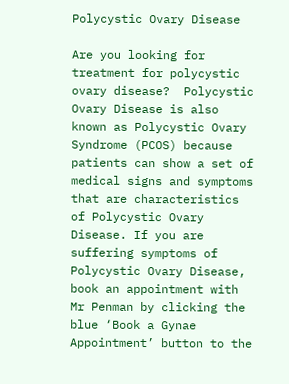Polycystic Ovary Disease

Are you looking for treatment for polycystic ovary disease?  Polycystic Ovary Disease is also known as Polycystic Ovary Syndrome (PCOS) because patients can show a set of medical signs and symptoms that are characteristics of Polycystic Ovary Disease. If you are suffering symptoms of Polycystic Ovary Disease, book an appointment with Mr Penman by clicking the blue ‘Book a Gynae Appointment’ button to the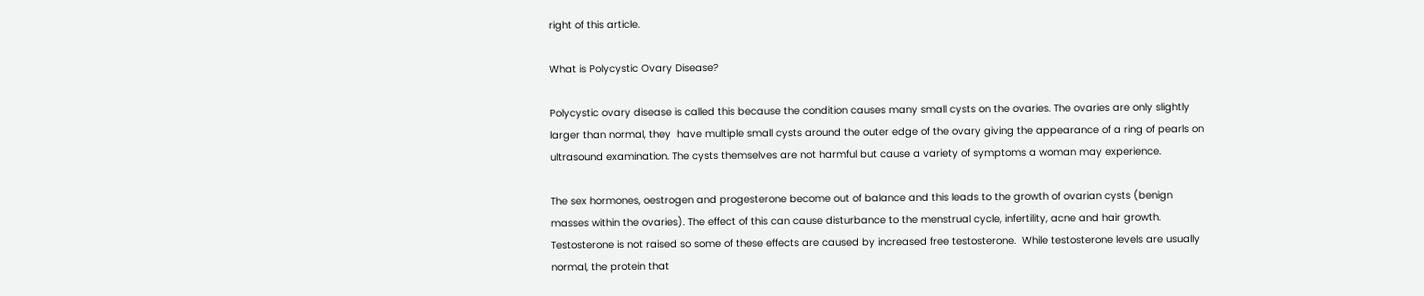right of this article.

What is Polycystic Ovary Disease?

Polycystic ovary disease is called this because the condition causes many small cysts on the ovaries. The ovaries are only slightly larger than normal, they  have multiple small cysts around the outer edge of the ovary giving the appearance of a ring of pearls on ultrasound examination. The cysts themselves are not harmful but cause a variety of symptoms a woman may experience.

The sex hormones, oestrogen and progesterone become out of balance and this leads to the growth of ovarian cysts (benign masses within the ovaries). The effect of this can cause disturbance to the menstrual cycle, infertility, acne and hair growth. Testosterone is not raised so some of these effects are caused by increased free testosterone.  While testosterone levels are usually normal, the protein that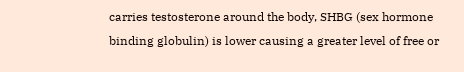carries testosterone around the body, SHBG (sex hormone binding globulin) is lower causing a greater level of free or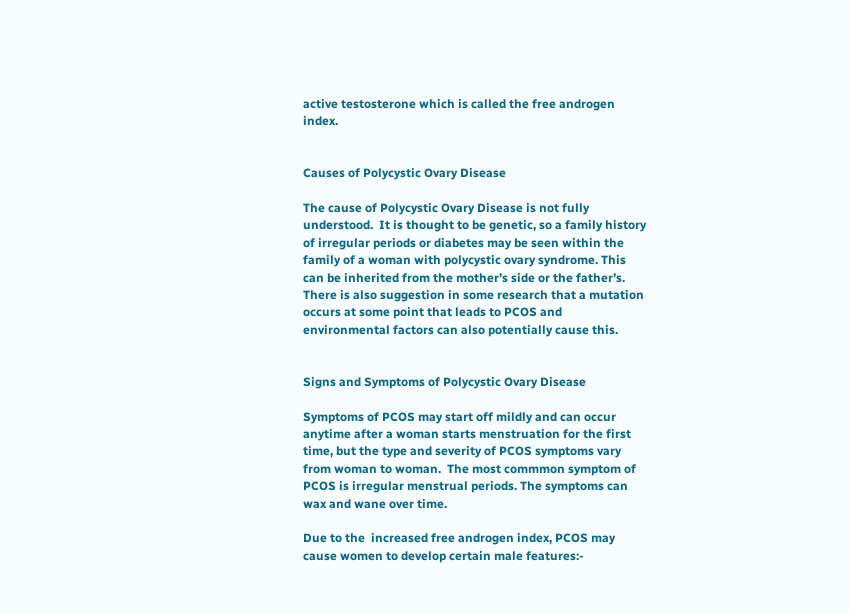active testosterone which is called the free androgen index.


Causes of Polycystic Ovary Disease

The cause of Polycystic Ovary Disease is not fully understood.  It is thought to be genetic, so a family history of irregular periods or diabetes may be seen within the family of a woman with polycystic ovary syndrome. This can be inherited from the mother’s side or the father’s. There is also suggestion in some research that a mutation occurs at some point that leads to PCOS and environmental factors can also potentially cause this.


Signs and Symptoms of Polycystic Ovary Disease

Symptoms of PCOS may start off mildly and can occur anytime after a woman starts menstruation for the first time, but the type and severity of PCOS symptoms vary from woman to woman.  The most commmon symptom of PCOS is irregular menstrual periods. The symptoms can wax and wane over time.

Due to the  increased free androgen index, PCOS may cause women to develop certain male features:-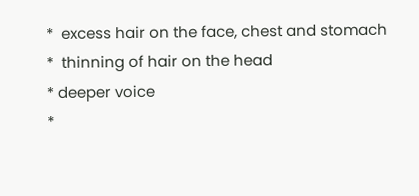*  excess hair on the face, chest and stomach
*  thinning of hair on the head
* deeper voice
*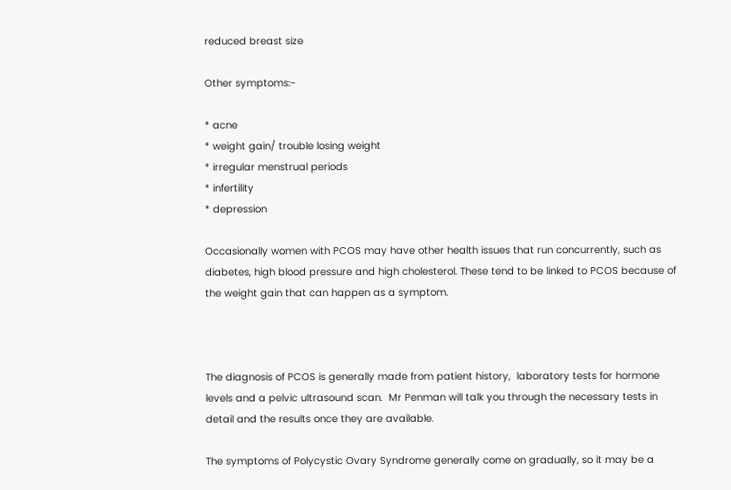reduced breast size

Other symptoms:-

* acne
* weight gain/ trouble losing weight
* irregular menstrual periods
* infertility
* depression

Occasionally women with PCOS may have other health issues that run concurrently, such as diabetes, high blood pressure and high cholesterol. These tend to be linked to PCOS because of the weight gain that can happen as a symptom.



The diagnosis of PCOS is generally made from patient history,  laboratory tests for hormone levels and a pelvic ultrasound scan.  Mr Penman will talk you through the necessary tests in detail and the results once they are available.

The symptoms of Polycystic Ovary Syndrome generally come on gradually, so it may be a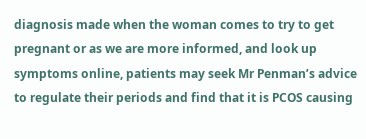diagnosis made when the woman comes to try to get pregnant or as we are more informed, and look up symptoms online, patients may seek Mr Penman’s advice  to regulate their periods and find that it is PCOS causing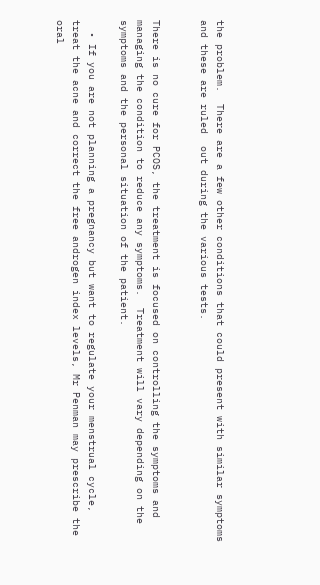the problem.  There are a few other conditions that could present with similar symptoms and these are ruled  out during the various tests.


There is no cure for PCOS, the treatment is focused on controlling the symptoms and managing the condition to reduce any symptoms.  Treatment will vary depending on the symptoms and the personal situation of the patient.

  • If you are not planning a pregnancy but want to regulate your menstrual cycle, treat the acne and correct the free androgen index levels, Mr Penman may prescribe the oral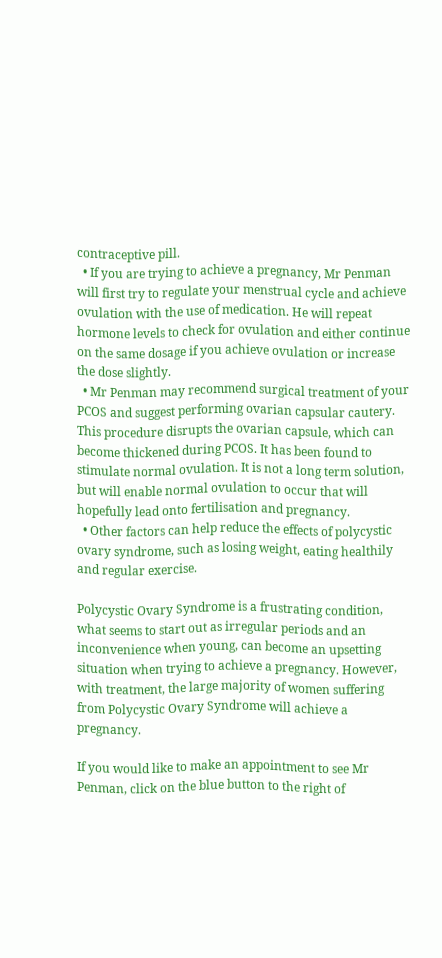contraceptive pill.
  • If you are trying to achieve a pregnancy, Mr Penman will first try to regulate your menstrual cycle and achieve ovulation with the use of medication. He will repeat hormone levels to check for ovulation and either continue on the same dosage if you achieve ovulation or increase the dose slightly.
  • Mr Penman may recommend surgical treatment of your PCOS and suggest performing ovarian capsular cautery. This procedure disrupts the ovarian capsule, which can become thickened during PCOS. It has been found to stimulate normal ovulation. It is not a long term solution, but will enable normal ovulation to occur that will hopefully lead onto fertilisation and pregnancy.
  • Other factors can help reduce the effects of polycystic ovary syndrome, such as losing weight, eating healthily and regular exercise.

Polycystic Ovary Syndrome is a frustrating condition, what seems to start out as irregular periods and an inconvenience when young, can become an upsetting situation when trying to achieve a pregnancy. However, with treatment, the large majority of women suffering from Polycystic Ovary Syndrome will achieve a pregnancy.

If you would like to make an appointment to see Mr Penman, click on the blue button to the right of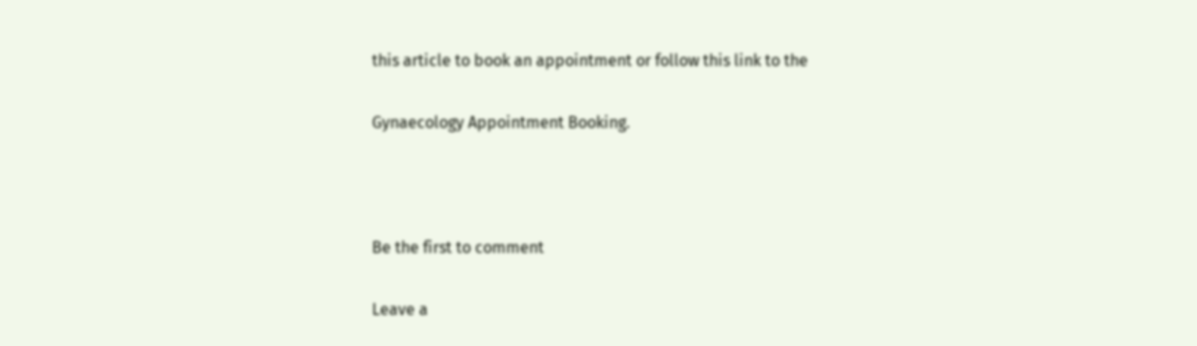this article to book an appointment or follow this link to the

Gynaecology Appointment Booking.



Be the first to comment

Leave a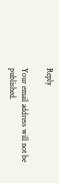Reply

Your email address will not be published.